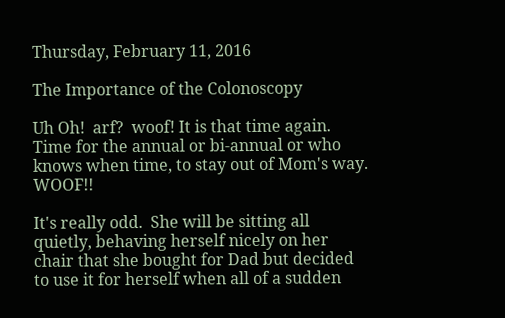Thursday, February 11, 2016

The Importance of the Colonoscopy

Uh Oh!  arf?  woof! It is that time again. Time for the annual or bi-annual or who knows when time, to stay out of Mom's way.  WOOF!!

It's really odd.  She will be sitting all quietly, behaving herself nicely on her chair that she bought for Dad but decided to use it for herself when all of a sudden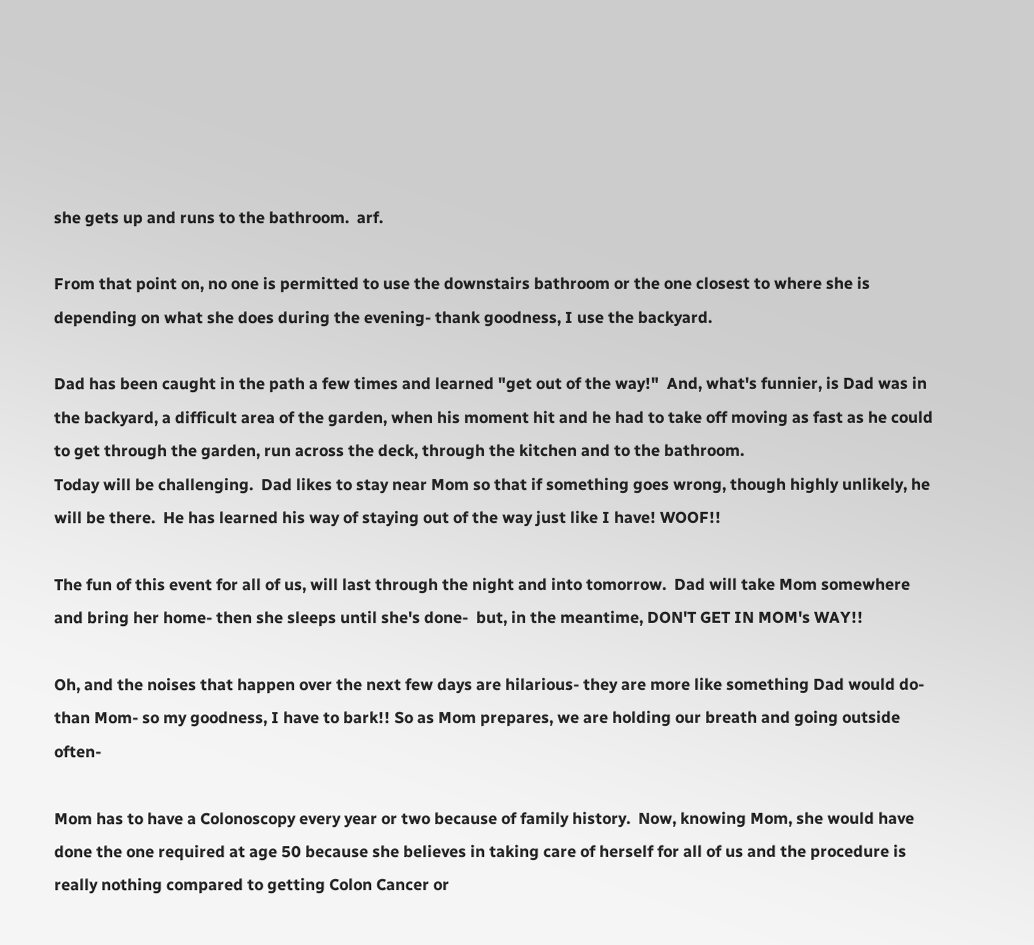she gets up and runs to the bathroom.  arf.

From that point on, no one is permitted to use the downstairs bathroom or the one closest to where she is depending on what she does during the evening- thank goodness, I use the backyard.

Dad has been caught in the path a few times and learned "get out of the way!"  And, what's funnier, is Dad was in the backyard, a difficult area of the garden, when his moment hit and he had to take off moving as fast as he could to get through the garden, run across the deck, through the kitchen and to the bathroom.
Today will be challenging.  Dad likes to stay near Mom so that if something goes wrong, though highly unlikely, he will be there.  He has learned his way of staying out of the way just like I have! WOOF!!

The fun of this event for all of us, will last through the night and into tomorrow.  Dad will take Mom somewhere and bring her home- then she sleeps until she's done-  but, in the meantime, DON'T GET IN MOM's WAY!!

Oh, and the noises that happen over the next few days are hilarious- they are more like something Dad would do- than Mom- so my goodness, I have to bark!! So as Mom prepares, we are holding our breath and going outside often-

Mom has to have a Colonoscopy every year or two because of family history.  Now, knowing Mom, she would have done the one required at age 50 because she believes in taking care of herself for all of us and the procedure is really nothing compared to getting Colon Cancer or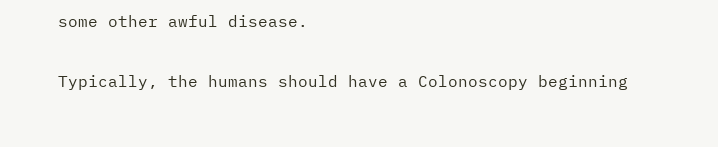some other awful disease.

Typically, the humans should have a Colonoscopy beginning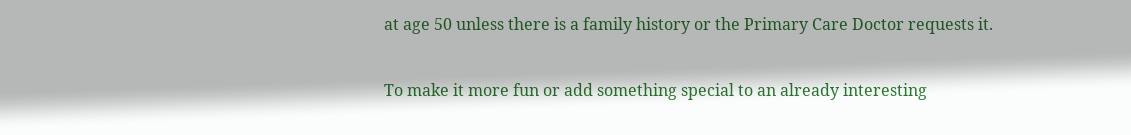at age 50 unless there is a family history or the Primary Care Doctor requests it.

To make it more fun or add something special to an already interesting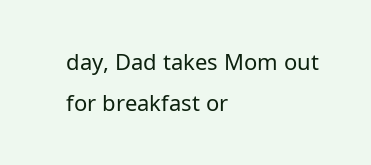day, Dad takes Mom out for breakfast or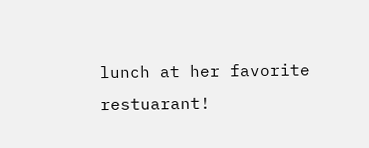lunch at her favorite restuarant!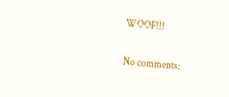WOOF!!!

No comments: